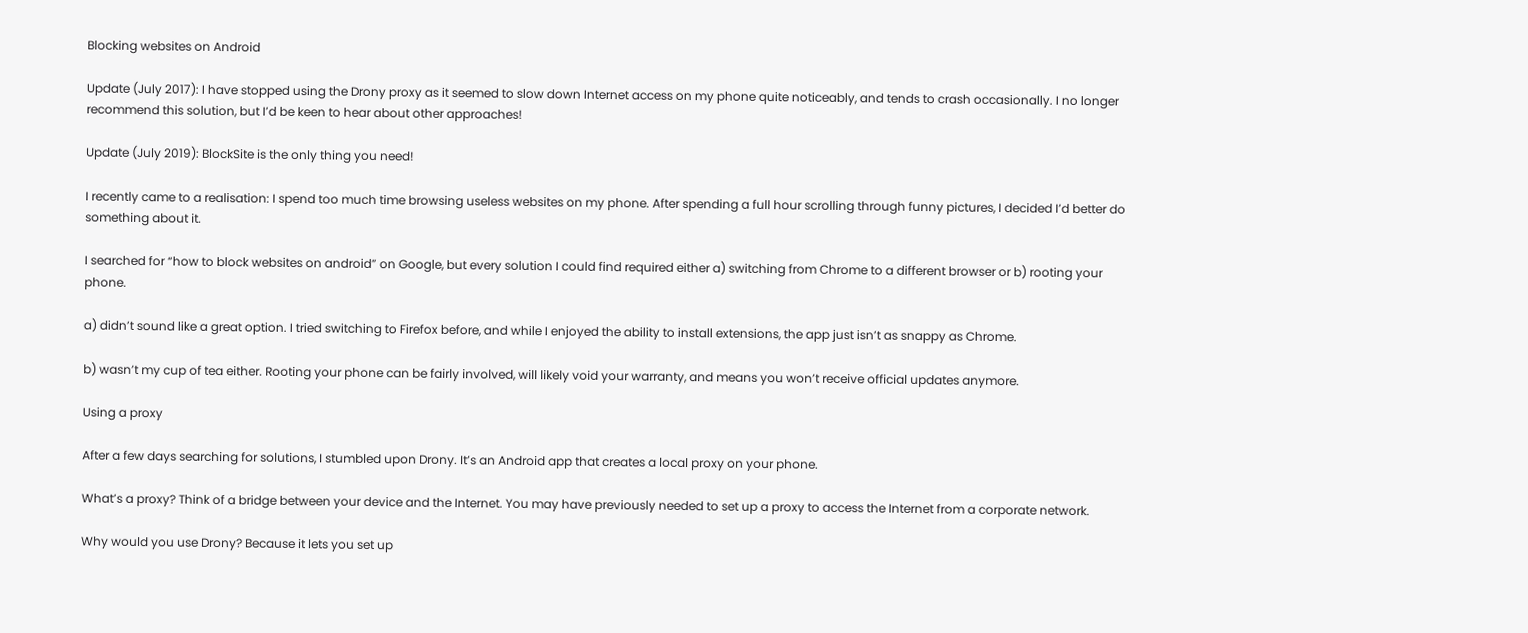Blocking websites on Android

Update (July 2017): I have stopped using the Drony proxy as it seemed to slow down Internet access on my phone quite noticeably, and tends to crash occasionally. I no longer recommend this solution, but I’d be keen to hear about other approaches!

Update (July 2019): BlockSite is the only thing you need!

I recently came to a realisation: I spend too much time browsing useless websites on my phone. After spending a full hour scrolling through funny pictures, I decided I’d better do something about it.

I searched for “how to block websites on android” on Google, but every solution I could find required either a) switching from Chrome to a different browser or b) rooting your phone.

a) didn’t sound like a great option. I tried switching to Firefox before, and while I enjoyed the ability to install extensions, the app just isn’t as snappy as Chrome.

b) wasn’t my cup of tea either. Rooting your phone can be fairly involved, will likely void your warranty, and means you won’t receive official updates anymore.

Using a proxy

After a few days searching for solutions, I stumbled upon Drony. It’s an Android app that creates a local proxy on your phone.

What’s a proxy? Think of a bridge between your device and the Internet. You may have previously needed to set up a proxy to access the Internet from a corporate network.

Why would you use Drony? Because it lets you set up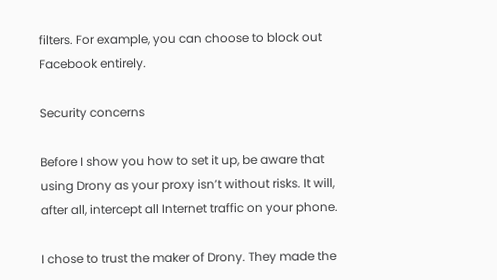filters. For example, you can choose to block out Facebook entirely.

Security concerns

Before I show you how to set it up, be aware that using Drony as your proxy isn’t without risks. It will, after all, intercept all Internet traffic on your phone.

I chose to trust the maker of Drony. They made the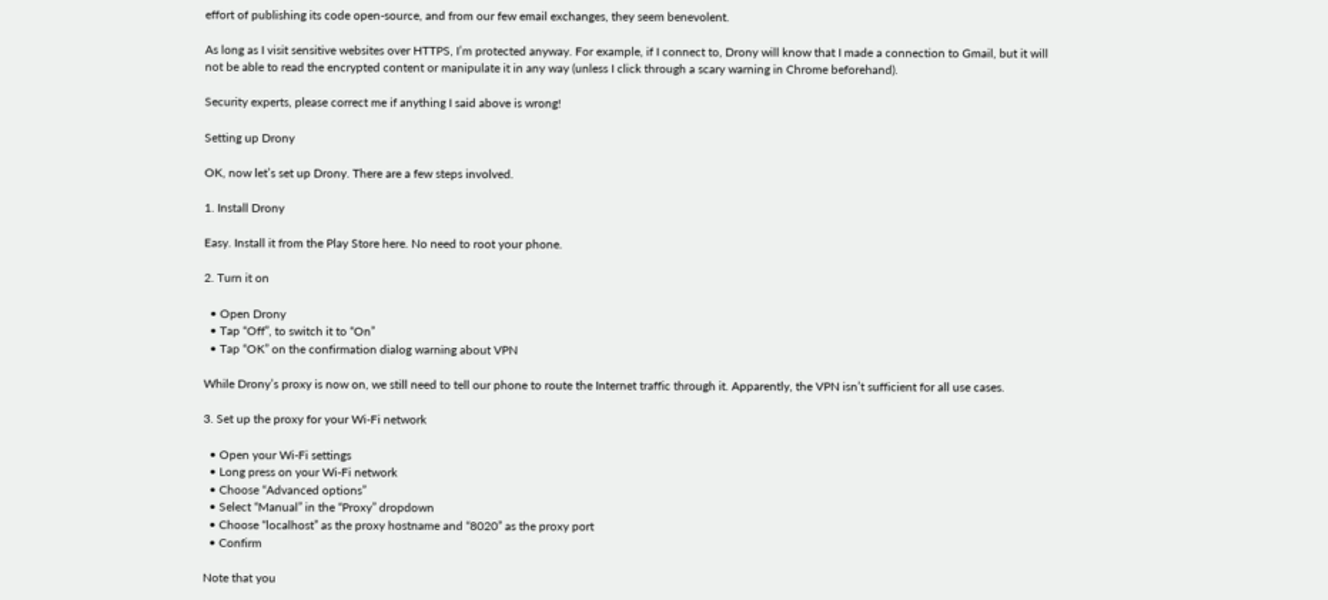effort of publishing its code open-source, and from our few email exchanges, they seem benevolent.

As long as I visit sensitive websites over HTTPS, I’m protected anyway. For example, if I connect to, Drony will know that I made a connection to Gmail, but it will not be able to read the encrypted content or manipulate it in any way (unless I click through a scary warning in Chrome beforehand).

Security experts, please correct me if anything I said above is wrong!

Setting up Drony

OK, now let’s set up Drony. There are a few steps involved.

1. Install Drony

Easy. Install it from the Play Store here. No need to root your phone.

2. Turn it on

  • Open Drony
  • Tap “Off”, to switch it to “On”
  • Tap “OK” on the confirmation dialog warning about VPN

While Drony’s proxy is now on, we still need to tell our phone to route the Internet traffic through it. Apparently, the VPN isn’t sufficient for all use cases.

3. Set up the proxy for your Wi-Fi network

  • Open your Wi-Fi settings
  • Long press on your Wi-Fi network
  • Choose “Advanced options”
  • Select “Manual” in the “Proxy” dropdown
  • Choose “localhost” as the proxy hostname and “8020” as the proxy port
  • Confirm

Note that you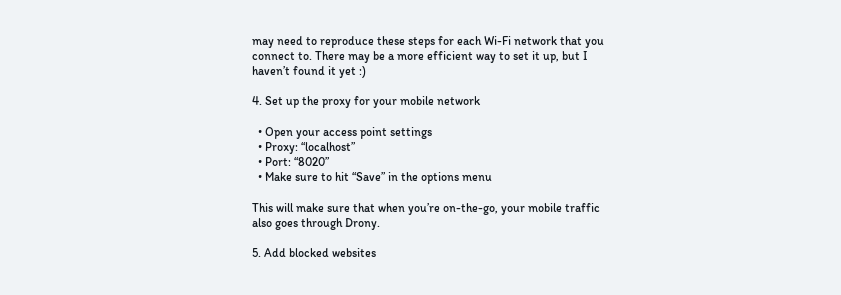may need to reproduce these steps for each Wi-Fi network that you connect to. There may be a more efficient way to set it up, but I haven’t found it yet :)

4. Set up the proxy for your mobile network

  • Open your access point settings
  • Proxy: “localhost”
  • Port: “8020”
  • Make sure to hit “Save” in the options menu

This will make sure that when you’re on-the-go, your mobile traffic also goes through Drony.

5. Add blocked websites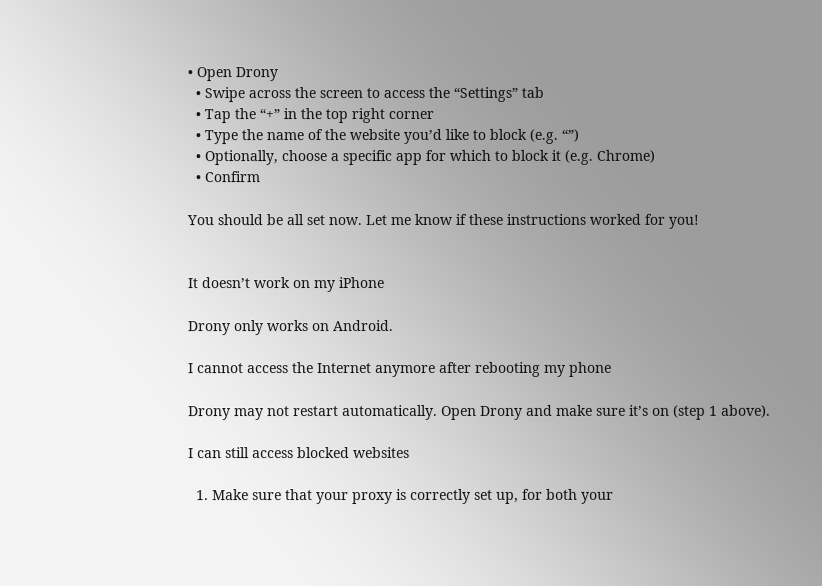• Open Drony
  • Swipe across the screen to access the “Settings” tab
  • Tap the “+” in the top right corner
  • Type the name of the website you’d like to block (e.g. “”)
  • Optionally, choose a specific app for which to block it (e.g. Chrome)
  • Confirm

You should be all set now. Let me know if these instructions worked for you!


It doesn’t work on my iPhone

Drony only works on Android.

I cannot access the Internet anymore after rebooting my phone

Drony may not restart automatically. Open Drony and make sure it’s on (step 1 above).

I can still access blocked websites

  1. Make sure that your proxy is correctly set up, for both your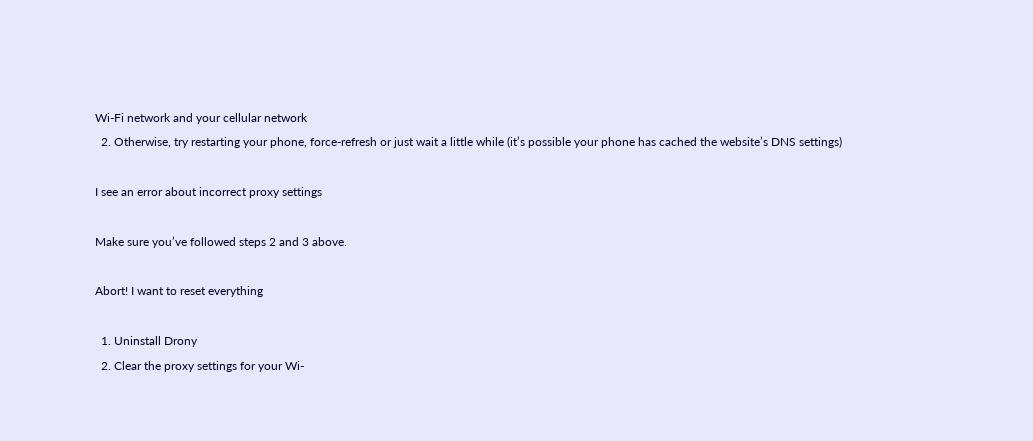Wi-Fi network and your cellular network
  2. Otherwise, try restarting your phone, force-refresh or just wait a little while (it’s possible your phone has cached the website’s DNS settings)

I see an error about incorrect proxy settings

Make sure you’ve followed steps 2 and 3 above.

Abort! I want to reset everything

  1. Uninstall Drony
  2. Clear the proxy settings for your Wi-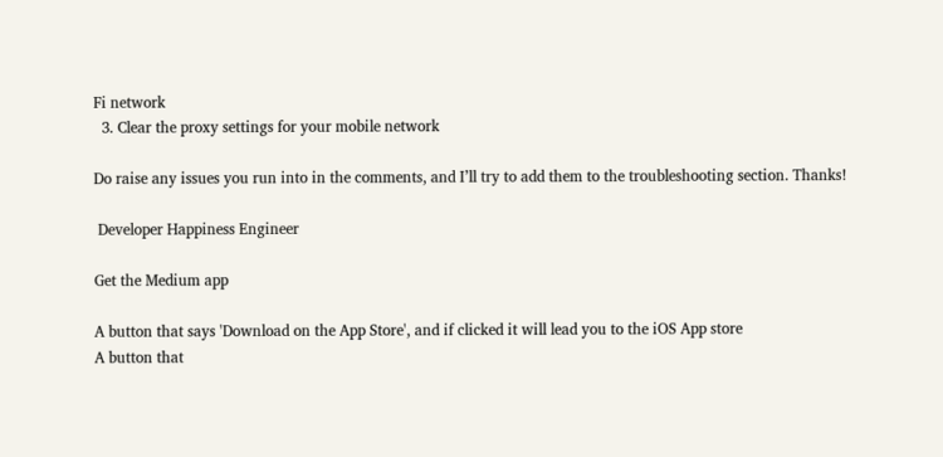Fi network
  3. Clear the proxy settings for your mobile network

Do raise any issues you run into in the comments, and I’ll try to add them to the troubleshooting section. Thanks!

 Developer Happiness Engineer

Get the Medium app

A button that says 'Download on the App Store', and if clicked it will lead you to the iOS App store
A button that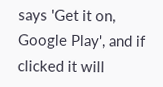says 'Get it on, Google Play', and if clicked it will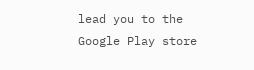lead you to the Google Play store